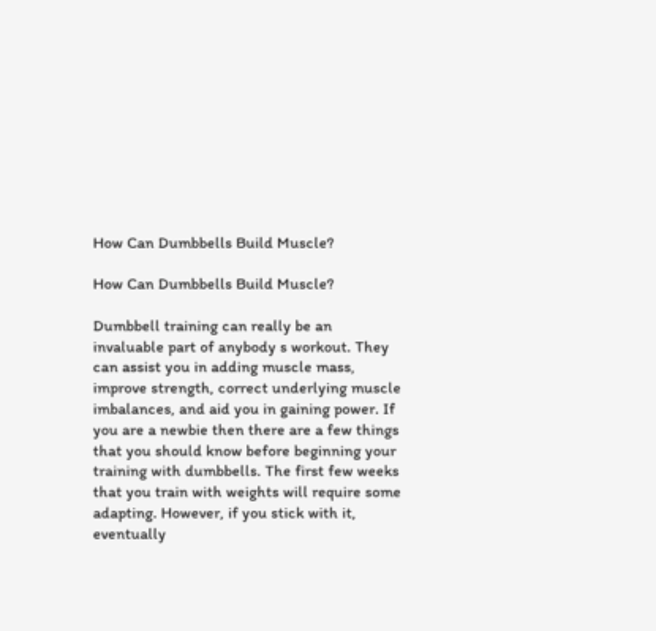How Can Dumbbells Build Muscle?

How Can Dumbbells Build Muscle?

Dumbbell training can really be an invaluable part of anybody s workout. They can assist you in adding muscle mass, improve strength, correct underlying muscle imbalances, and aid you in gaining power. If you are a newbie then there are a few things that you should know before beginning your training with dumbbells. The first few weeks that you train with weights will require some adapting. However, if you stick with it, eventually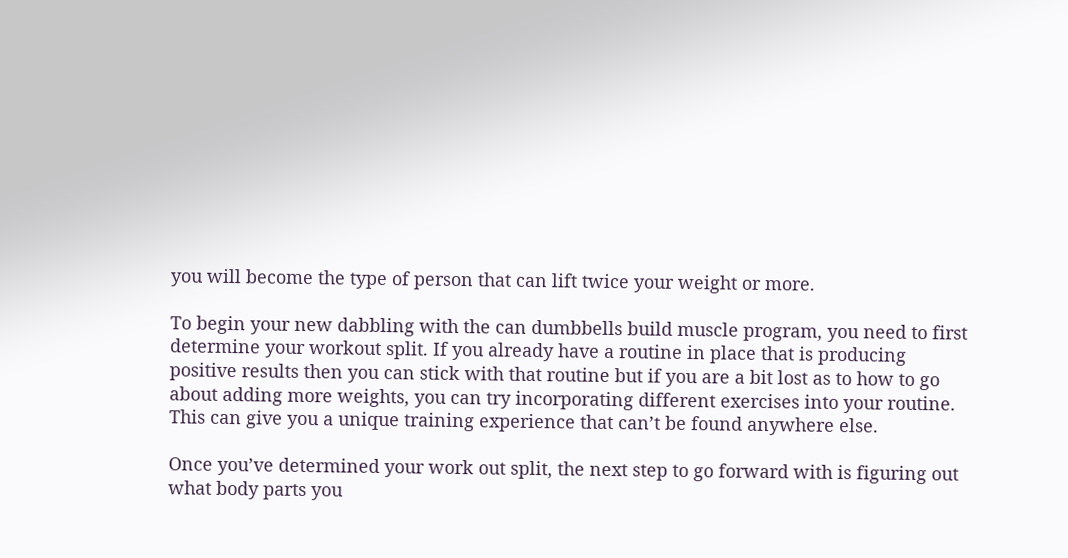you will become the type of person that can lift twice your weight or more.

To begin your new dabbling with the can dumbbells build muscle program, you need to first determine your workout split. If you already have a routine in place that is producing positive results then you can stick with that routine but if you are a bit lost as to how to go about adding more weights, you can try incorporating different exercises into your routine. This can give you a unique training experience that can’t be found anywhere else.

Once you’ve determined your work out split, the next step to go forward with is figuring out what body parts you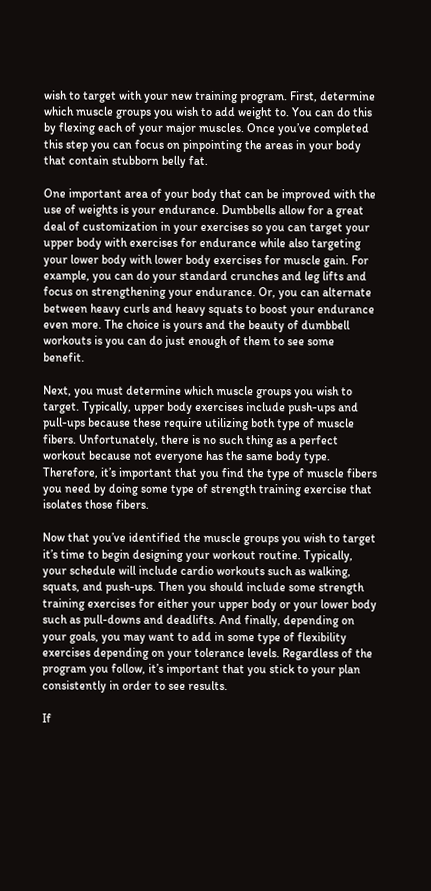wish to target with your new training program. First, determine which muscle groups you wish to add weight to. You can do this by flexing each of your major muscles. Once you’ve completed this step you can focus on pinpointing the areas in your body that contain stubborn belly fat.

One important area of your body that can be improved with the use of weights is your endurance. Dumbbells allow for a great deal of customization in your exercises so you can target your upper body with exercises for endurance while also targeting your lower body with lower body exercises for muscle gain. For example, you can do your standard crunches and leg lifts and focus on strengthening your endurance. Or, you can alternate between heavy curls and heavy squats to boost your endurance even more. The choice is yours and the beauty of dumbbell workouts is you can do just enough of them to see some benefit.

Next, you must determine which muscle groups you wish to target. Typically, upper body exercises include push-ups and pull-ups because these require utilizing both type of muscle fibers. Unfortunately, there is no such thing as a perfect workout because not everyone has the same body type. Therefore, it’s important that you find the type of muscle fibers you need by doing some type of strength training exercise that isolates those fibers.

Now that you’ve identified the muscle groups you wish to target it’s time to begin designing your workout routine. Typically, your schedule will include cardio workouts such as walking, squats, and push-ups. Then you should include some strength training exercises for either your upper body or your lower body such as pull-downs and deadlifts. And finally, depending on your goals, you may want to add in some type of flexibility exercises depending on your tolerance levels. Regardless of the program you follow, it’s important that you stick to your plan consistently in order to see results.

If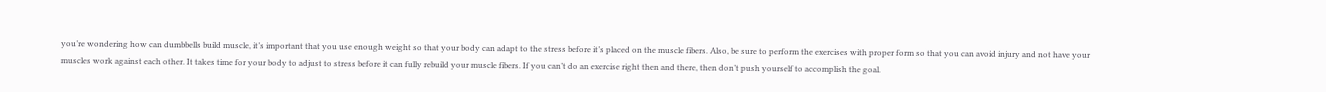you’re wondering how can dumbbells build muscle, it’s important that you use enough weight so that your body can adapt to the stress before it’s placed on the muscle fibers. Also, be sure to perform the exercises with proper form so that you can avoid injury and not have your muscles work against each other. It takes time for your body to adjust to stress before it can fully rebuild your muscle fibers. If you can’t do an exercise right then and there, then don’t push yourself to accomplish the goal.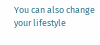You can also change your lifestyle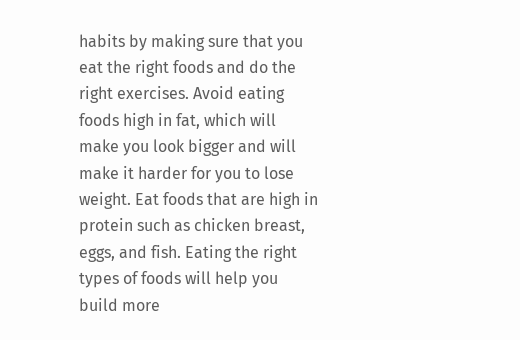habits by making sure that you eat the right foods and do the right exercises. Avoid eating foods high in fat, which will make you look bigger and will make it harder for you to lose weight. Eat foods that are high in protein such as chicken breast, eggs, and fish. Eating the right types of foods will help you build more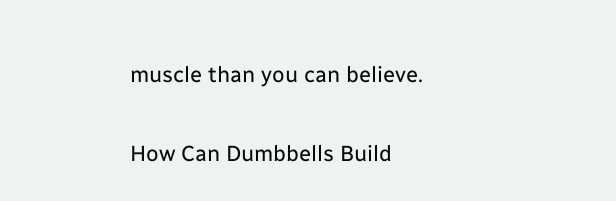muscle than you can believe.

How Can Dumbbells Build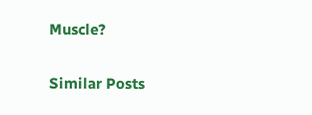Muscle?

Similar Posts